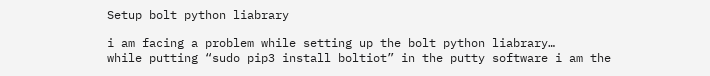Setup bolt python liabrary

i am facing a problem while setting up the bolt python liabrary…
while putting “sudo pip3 install boltiot” in the putty software i am the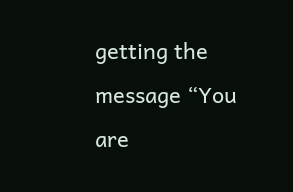getting the message “You are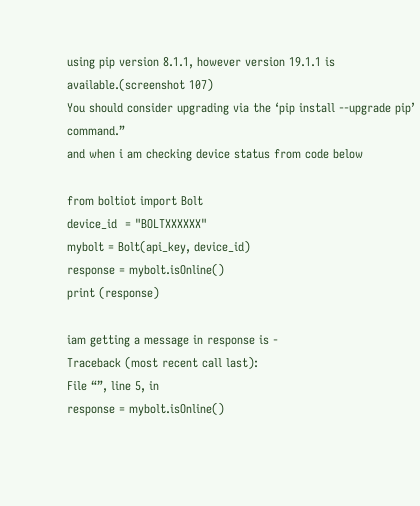using pip version 8.1.1, however version 19.1.1 is available.(screenshot 107)
You should consider upgrading via the ‘pip install --upgrade pip’ command.”
and when i am checking device status from code below

from boltiot import Bolt
device_id  = "BOLTXXXXXX"
mybolt = Bolt(api_key, device_id)
response = mybolt.isOnline()
print (response)

iam getting a message in response is -
Traceback (most recent call last):
File “”, line 5, in
response = mybolt.isOnline()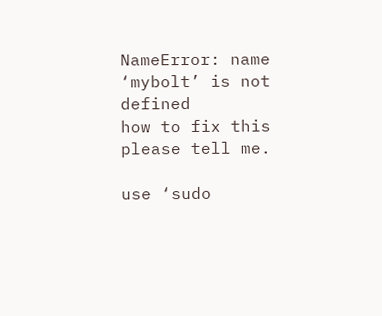NameError: name ‘mybolt’ is not defined
how to fix this please tell me.

use ‘sudo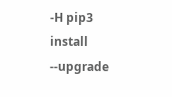-H pip3 install --upgrade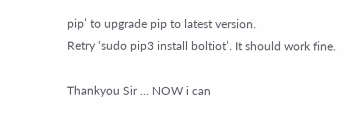pip’ to upgrade pip to latest version.
Retry ‘sudo pip3 install boltiot’. It should work fine.

Thankyou Sir … NOW i can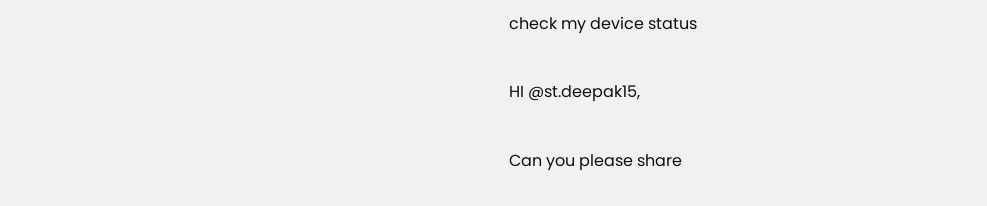check my device status

HI @st.deepak15,

Can you please share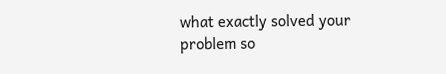what exactly solved your problem so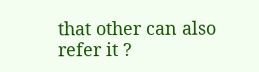that other can also refer it ?